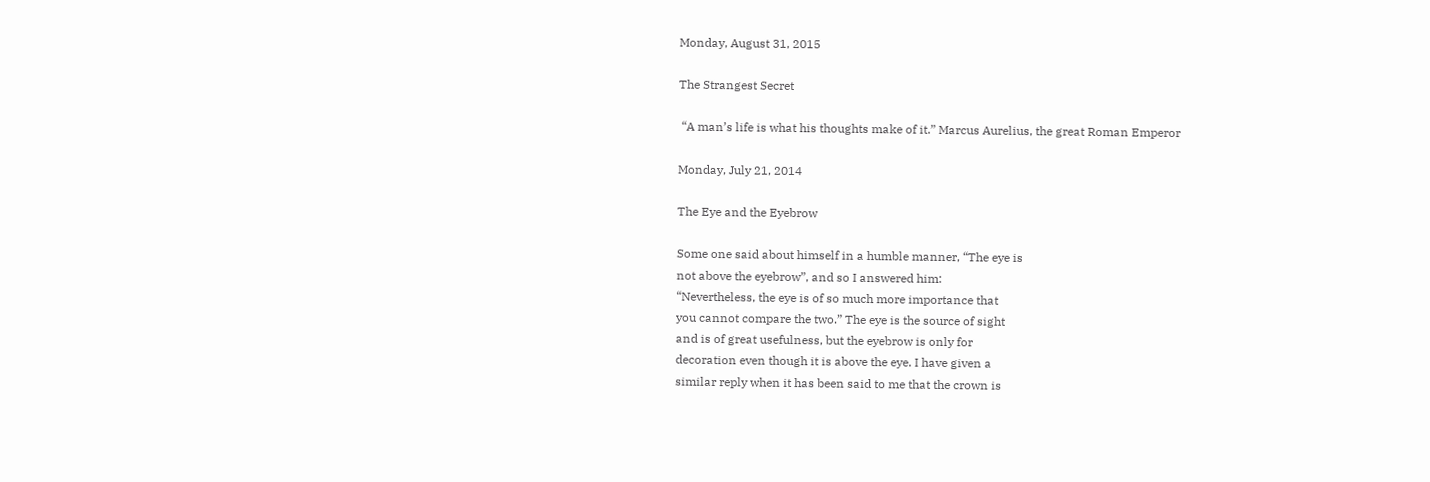Monday, August 31, 2015

The Strangest Secret

 “A man’s life is what his thoughts make of it.” Marcus Aurelius, the great Roman Emperor

Monday, July 21, 2014

The Eye and the Eyebrow

Some one said about himself in a humble manner, “The eye is
not above the eyebrow”, and so I answered him:
“Nevertheless, the eye is of so much more importance that
you cannot compare the two.” The eye is the source of sight
and is of great usefulness, but the eyebrow is only for
decoration even though it is above the eye. I have given a
similar reply when it has been said to me that the crown is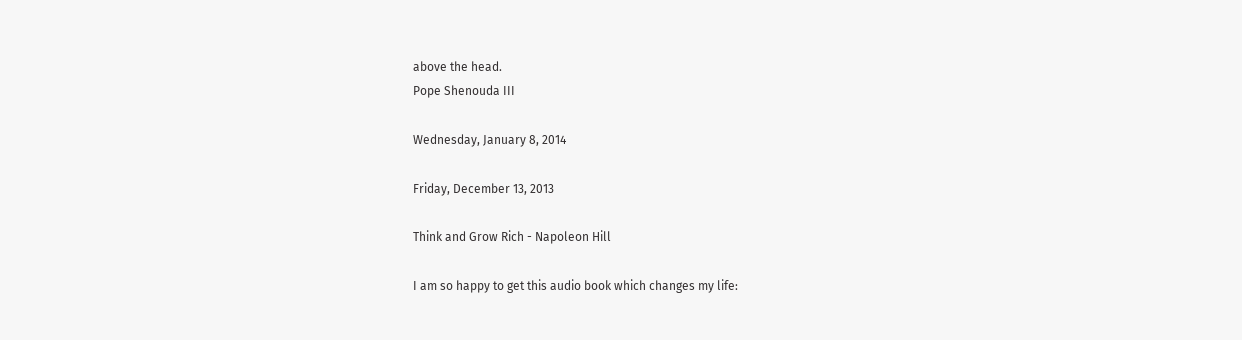above the head.
Pope Shenouda III

Wednesday, January 8, 2014

Friday, December 13, 2013

Think and Grow Rich - Napoleon Hill

I am so happy to get this audio book which changes my life: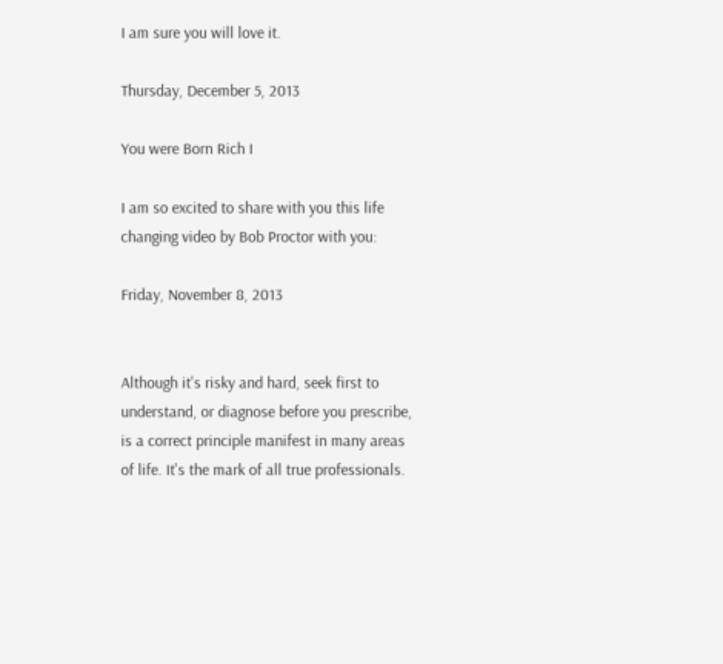I am sure you will love it.

Thursday, December 5, 2013

You were Born Rich I

I am so excited to share with you this life changing video by Bob Proctor with you:

Friday, November 8, 2013


Although it's risky and hard, seek first to understand, or diagnose before you prescribe, is a correct principle manifest in many areas of life. It's the mark of all true professionals.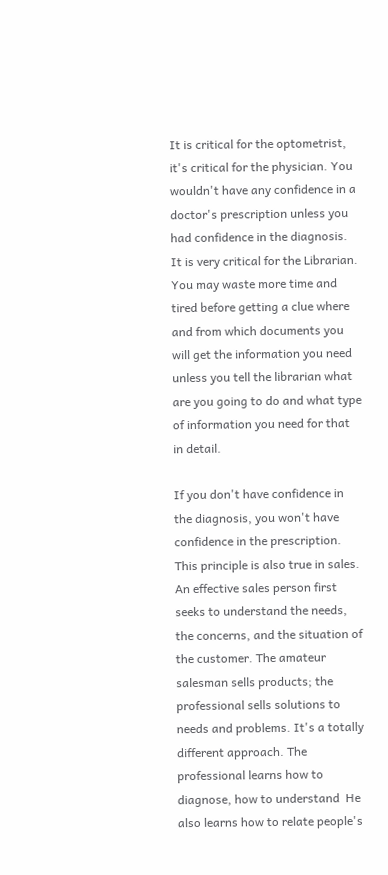It is critical for the optometrist, it's critical for the physician. You wouldn't have any confidence in a doctor's prescription unless you had confidence in the diagnosis.  It is very critical for the Librarian. You may waste more time and tired before getting a clue where and from which documents you will get the information you need unless you tell the librarian what are you going to do and what type of information you need for that in detail.

If you don't have confidence in the diagnosis, you won't have confidence in the prescription.   This principle is also true in sales. An effective sales person first seeks to understand the needs, the concerns, and the situation of the customer. The amateur salesman sells products; the professional sells solutions to needs and problems. It's a totally different approach. The professional learns how to diagnose, how to understand  He also learns how to relate people's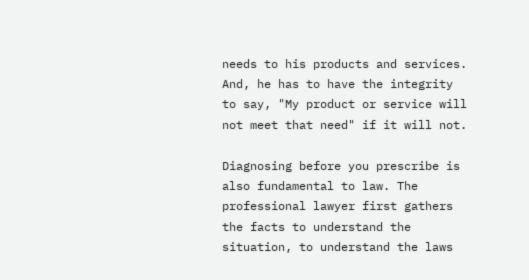needs to his products and services. And, he has to have the integrity to say, "My product or service will not meet that need" if it will not.

Diagnosing before you prescribe is also fundamental to law. The professional lawyer first gathers the facts to understand the situation, to understand the laws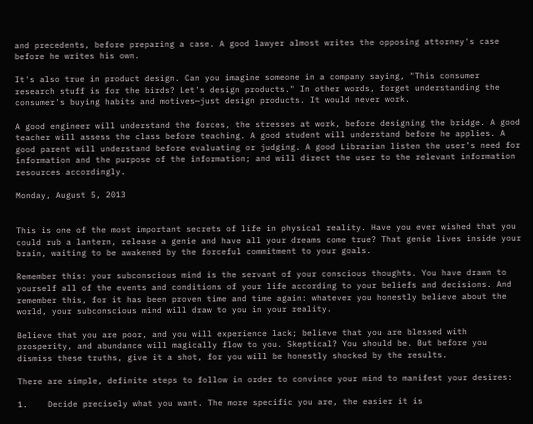and precedents, before preparing a case. A good lawyer almost writes the opposing attorney's case before he writes his own.

It's also true in product design. Can you imagine someone in a company saying, "This consumer research stuff is for the birds? Let's design products." In other words, forget understanding the consumer's buying habits and motives—just design products. It would never work.

A good engineer will understand the forces, the stresses at work, before designing the bridge. A good teacher will assess the class before teaching. A good student will understand before he applies. A good parent will understand before evaluating or judging. A good Librarian listen the user’s need for information and the purpose of the information; and will direct the user to the relevant information resources accordingly.

Monday, August 5, 2013


This is one of the most important secrets of life in physical reality. Have you ever wished that you could rub a lantern, release a genie and have all your dreams come true? That genie lives inside your brain, waiting to be awakened by the forceful commitment to your goals.

Remember this: your subconscious mind is the servant of your conscious thoughts. You have drawn to yourself all of the events and conditions of your life according to your beliefs and decisions. And remember this, for it has been proven time and time again: whatever you honestly believe about the world, your subconscious mind will draw to you in your reality.

Believe that you are poor, and you will experience lack; believe that you are blessed with prosperity, and abundance will magically flow to you. Skeptical? You should be. But before you dismiss these truths, give it a shot, for you will be honestly shocked by the results.

There are simple, definite steps to follow in order to convince your mind to manifest your desires:

1.    Decide precisely what you want. The more specific you are, the easier it is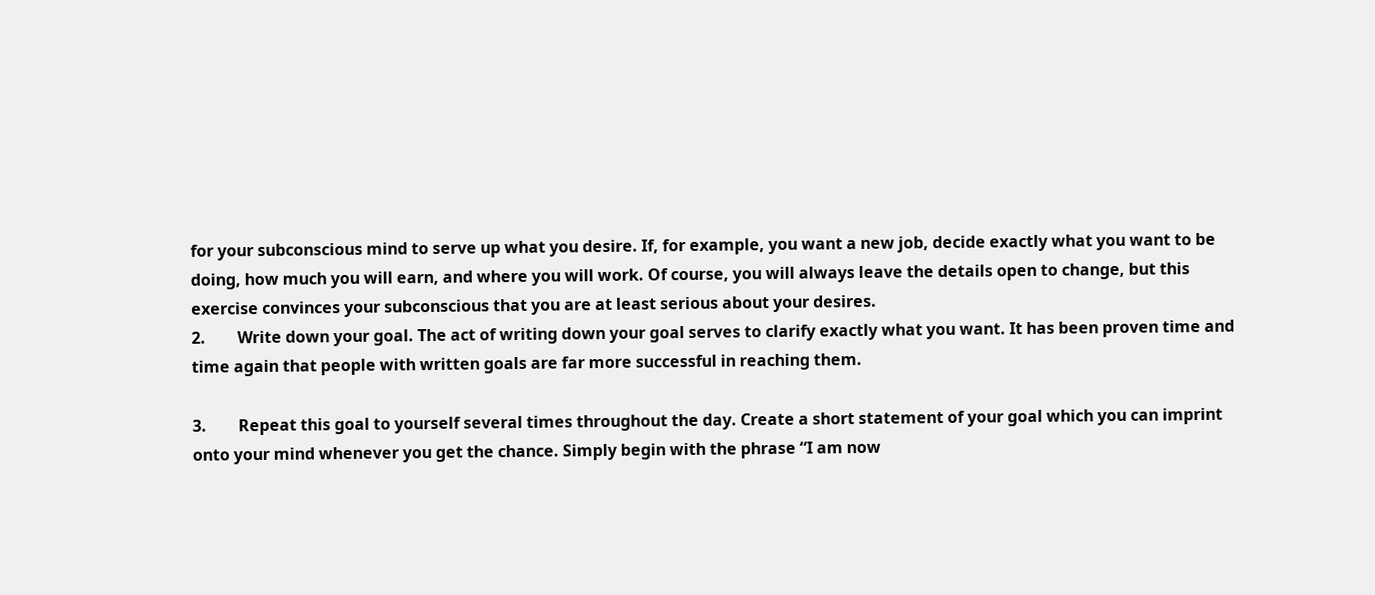for your subconscious mind to serve up what you desire. If, for example, you want a new job, decide exactly what you want to be doing, how much you will earn, and where you will work. Of course, you will always leave the details open to change, but this exercise convinces your subconscious that you are at least serious about your desires.
2.        Write down your goal. The act of writing down your goal serves to clarify exactly what you want. It has been proven time and time again that people with written goals are far more successful in reaching them.

3.        Repeat this goal to yourself several times throughout the day. Create a short statement of your goal which you can imprint onto your mind whenever you get the chance. Simply begin with the phrase “I am now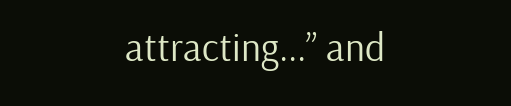attracting...” and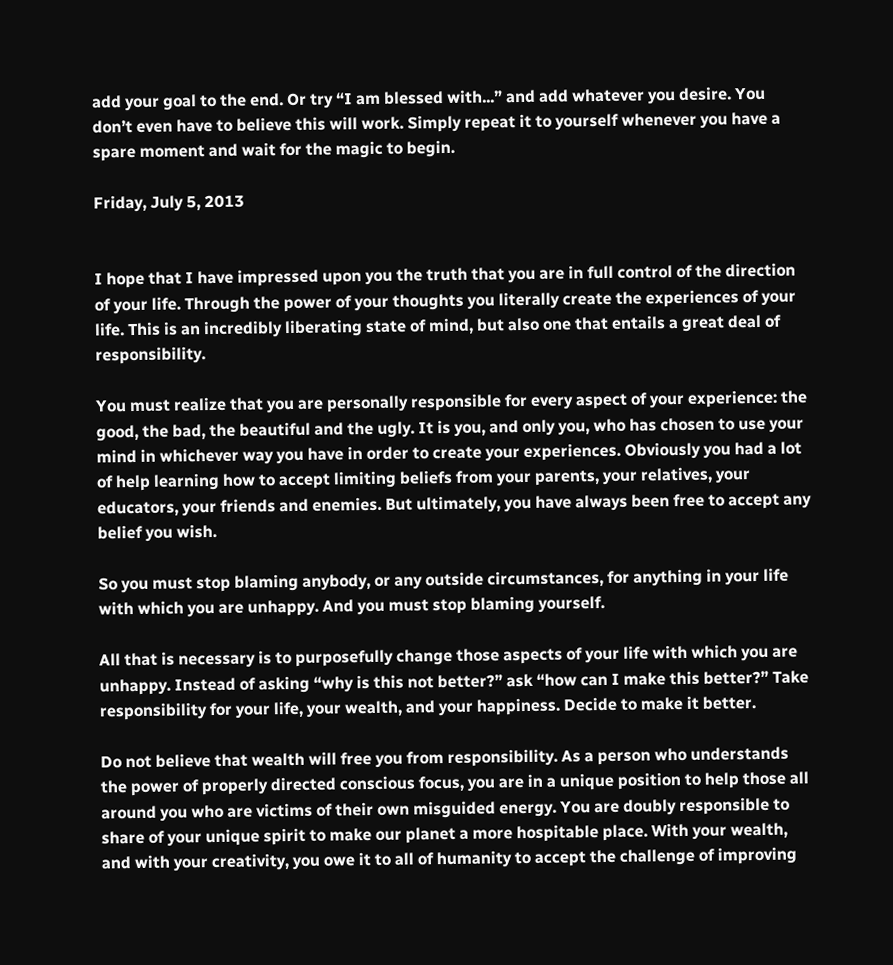add your goal to the end. Or try “I am blessed with...” and add whatever you desire. You don’t even have to believe this will work. Simply repeat it to yourself whenever you have a spare moment and wait for the magic to begin.

Friday, July 5, 2013


I hope that I have impressed upon you the truth that you are in full control of the direction of your life. Through the power of your thoughts you literally create the experiences of your life. This is an incredibly liberating state of mind, but also one that entails a great deal of responsibility.

You must realize that you are personally responsible for every aspect of your experience: the good, the bad, the beautiful and the ugly. It is you, and only you, who has chosen to use your mind in whichever way you have in order to create your experiences. Obviously you had a lot of help learning how to accept limiting beliefs from your parents, your relatives, your educators, your friends and enemies. But ultimately, you have always been free to accept any belief you wish.

So you must stop blaming anybody, or any outside circumstances, for anything in your life with which you are unhappy. And you must stop blaming yourself.

All that is necessary is to purposefully change those aspects of your life with which you are unhappy. Instead of asking “why is this not better?” ask “how can I make this better?” Take responsibility for your life, your wealth, and your happiness. Decide to make it better.

Do not believe that wealth will free you from responsibility. As a person who understands the power of properly directed conscious focus, you are in a unique position to help those all around you who are victims of their own misguided energy. You are doubly responsible to share of your unique spirit to make our planet a more hospitable place. With your wealth, and with your creativity, you owe it to all of humanity to accept the challenge of improving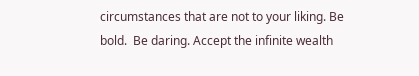circumstances that are not to your liking. Be bold.  Be daring. Accept the infinite wealth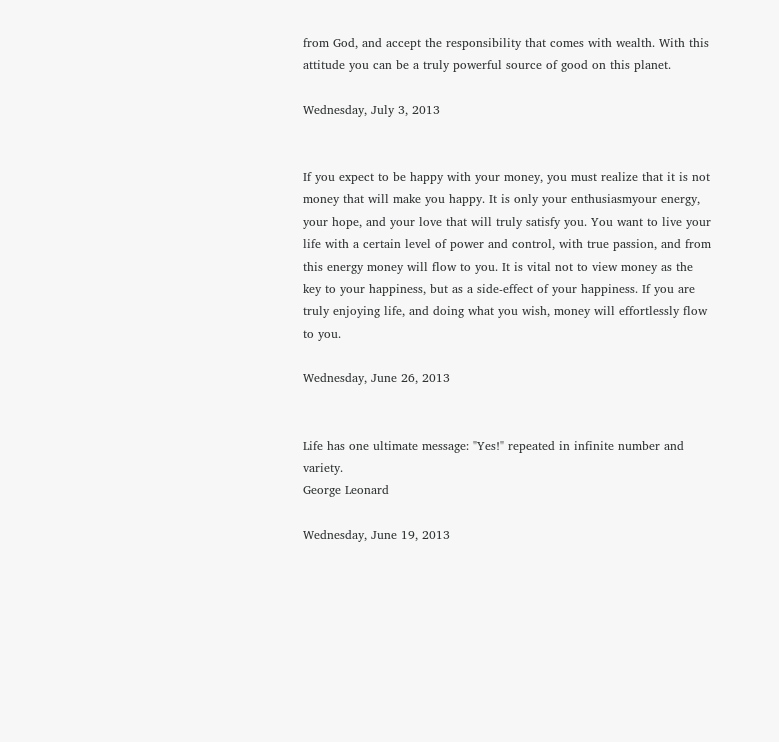from God, and accept the responsibility that comes with wealth. With this attitude you can be a truly powerful source of good on this planet.

Wednesday, July 3, 2013


If you expect to be happy with your money, you must realize that it is not money that will make you happy. It is only your enthusiasmyour energy, your hope, and your love that will truly satisfy you. You want to live your life with a certain level of power and control, with true passion, and from this energy money will flow to you. It is vital not to view money as the key to your happiness, but as a side-effect of your happiness. If you are truly enjoying life, and doing what you wish, money will effortlessly flow to you.

Wednesday, June 26, 2013


Life has one ultimate message: "Yes!" repeated in infinite number and variety.
George Leonard

Wednesday, June 19, 2013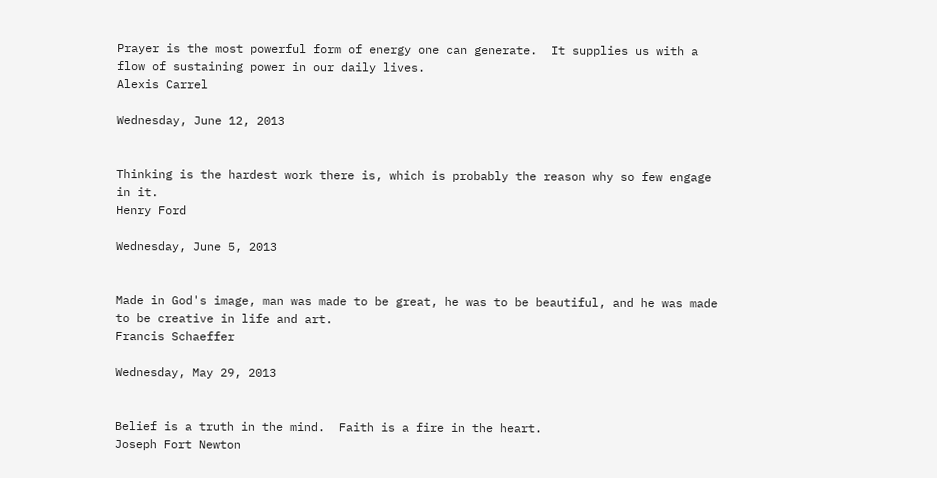Prayer is the most powerful form of energy one can generate.  It supplies us with a flow of sustaining power in our daily lives.
Alexis Carrel

Wednesday, June 12, 2013


Thinking is the hardest work there is, which is probably the reason why so few engage in it.
Henry Ford

Wednesday, June 5, 2013


Made in God's image, man was made to be great, he was to be beautiful, and he was made to be creative in life and art.
Francis Schaeffer

Wednesday, May 29, 2013


Belief is a truth in the mind.  Faith is a fire in the heart.
Joseph Fort Newton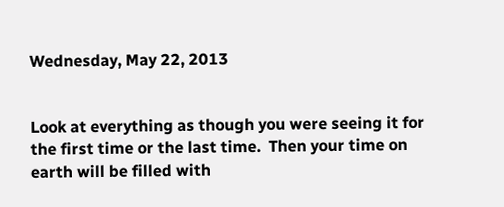Wednesday, May 22, 2013


Look at everything as though you were seeing it for the first time or the last time.  Then your time on earth will be filled with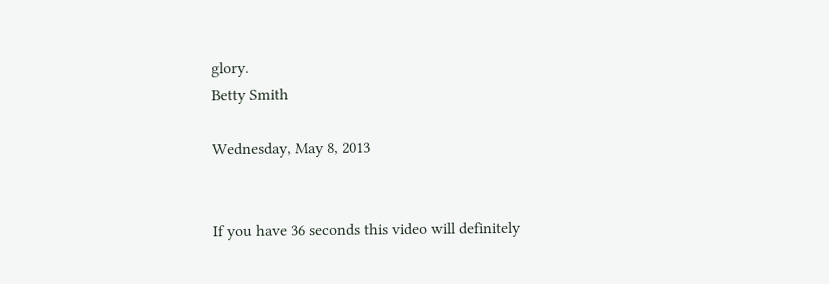glory.
Betty Smith

Wednesday, May 8, 2013


If you have 36 seconds this video will definitely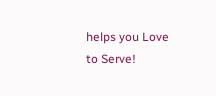helps you Love to Serve!